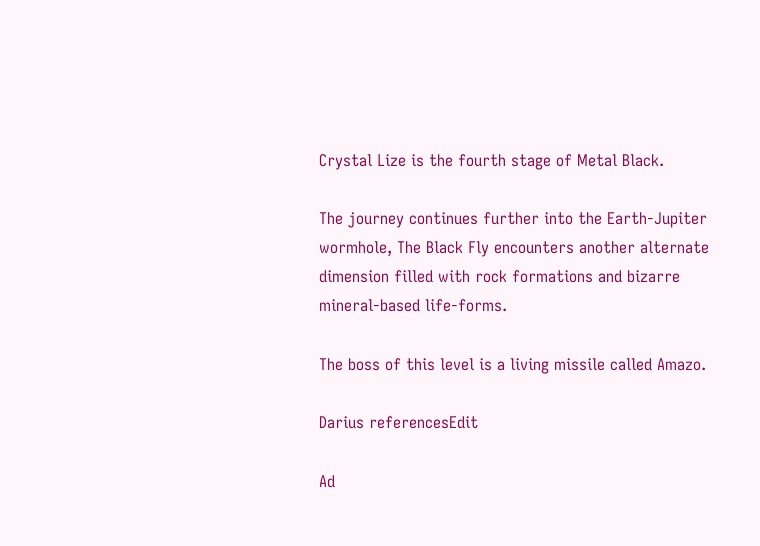Crystal Lize is the fourth stage of Metal Black.

The journey continues further into the Earth-Jupiter wormhole, The Black Fly encounters another alternate dimension filled with rock formations and bizarre mineral-based life-forms.

The boss of this level is a living missile called Amazo.

Darius referencesEdit

Ad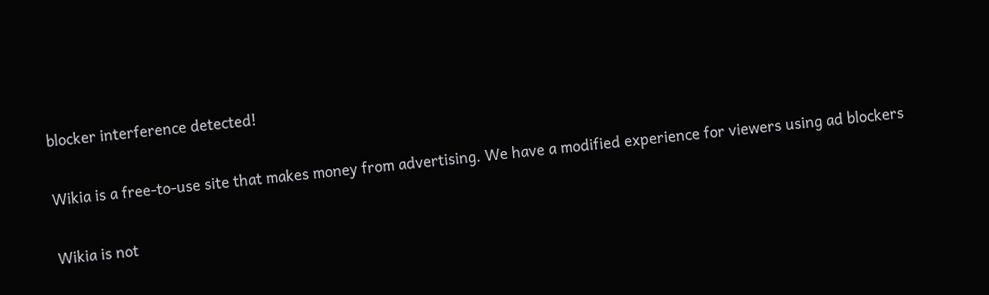blocker interference detected!

Wikia is a free-to-use site that makes money from advertising. We have a modified experience for viewers using ad blockers

Wikia is not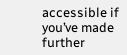accessible if you’ve made further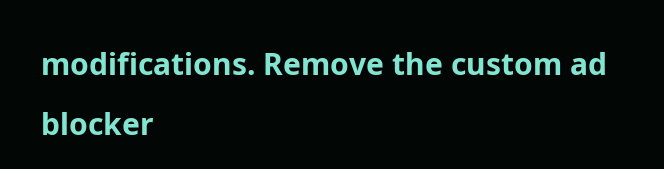modifications. Remove the custom ad blocker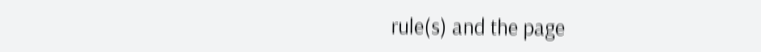rule(s) and the page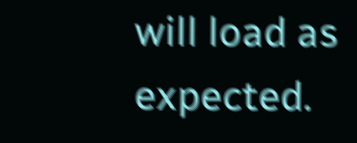will load as expected.